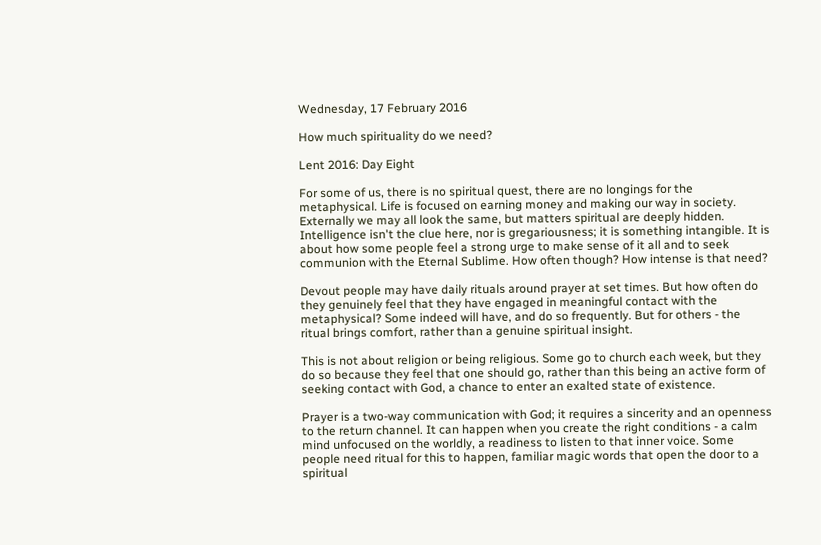Wednesday, 17 February 2016

How much spirituality do we need?

Lent 2016: Day Eight

For some of us, there is no spiritual quest, there are no longings for the metaphysical. Life is focused on earning money and making our way in society. Externally we may all look the same, but matters spiritual are deeply hidden. Intelligence isn't the clue here, nor is gregariousness; it is something intangible. It is about how some people feel a strong urge to make sense of it all and to seek communion with the Eternal Sublime. How often though? How intense is that need?

Devout people may have daily rituals around prayer at set times. But how often do they genuinely feel that they have engaged in meaningful contact with the metaphysical? Some indeed will have, and do so frequently. But for others - the ritual brings comfort, rather than a genuine spiritual insight.

This is not about religion or being religious. Some go to church each week, but they do so because they feel that one should go, rather than this being an active form of seeking contact with God, a chance to enter an exalted state of existence.

Prayer is a two-way communication with God; it requires a sincerity and an openness to the return channel. It can happen when you create the right conditions - a calm mind unfocused on the worldly, a readiness to listen to that inner voice. Some people need ritual for this to happen, familiar magic words that open the door to a spiritual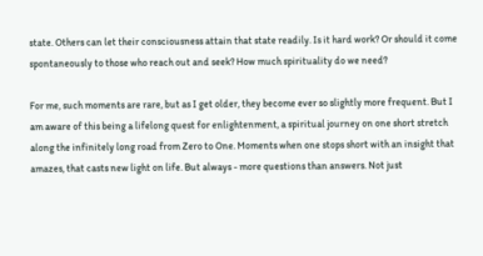state. Others can let their consciousness attain that state readily. Is it hard work? Or should it come spontaneously to those who reach out and seek? How much spirituality do we need?

For me, such moments are rare, but as I get older, they become ever so slightly more frequent. But I am aware of this being a lifelong quest for enlightenment, a spiritual journey on one short stretch along the infinitely long road from Zero to One. Moments when one stops short with an insight that amazes, that casts new light on life. But always - more questions than answers. Not just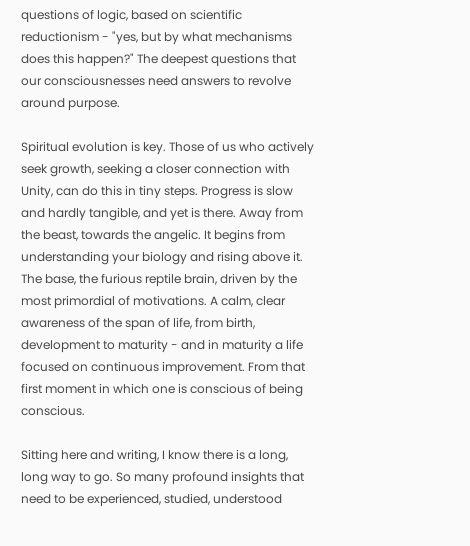questions of logic, based on scientific reductionism - "yes, but by what mechanisms does this happen?" The deepest questions that our consciousnesses need answers to revolve around purpose.

Spiritual evolution is key. Those of us who actively seek growth, seeking a closer connection with Unity, can do this in tiny steps. Progress is slow and hardly tangible, and yet is there. Away from the beast, towards the angelic. It begins from understanding your biology and rising above it. The base, the furious reptile brain, driven by the most primordial of motivations. A calm, clear awareness of the span of life, from birth, development to maturity - and in maturity a life focused on continuous improvement. From that first moment in which one is conscious of being conscious.

Sitting here and writing, I know there is a long, long way to go. So many profound insights that need to be experienced, studied, understood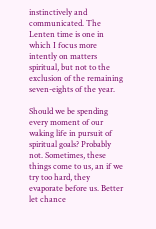instinctively and communicated. The Lenten time is one in which I focus more intently on matters spiritual, but not to the exclusion of the remaining seven-eights of the year.

Should we be spending every moment of our waking life in pursuit of spiritual goals? Probably not. Sometimes, these things come to us, an if we try too hard, they evaporate before us. Better let chance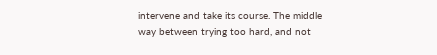intervene and take its course. The middle way between trying too hard, and not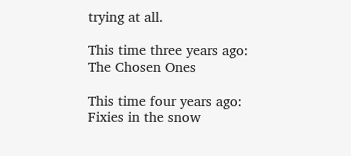trying at all.

This time three years ago:
The Chosen Ones

This time four years ago:
Fixies in the snow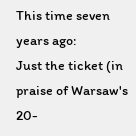This time seven years ago:
Just the ticket (in praise of Warsaw's 20-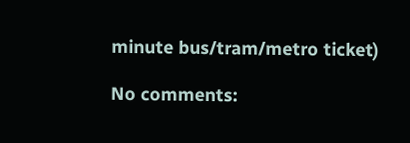minute bus/tram/metro ticket)

No comments: